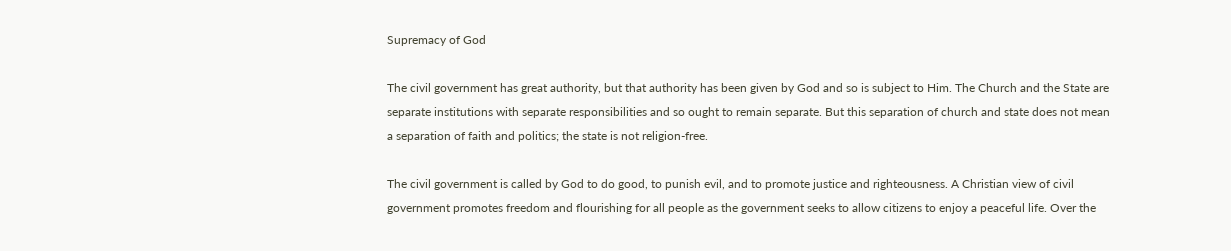Supremacy of God

The civil government has great authority, but that authority has been given by God and so is subject to Him. The Church and the State are separate institutions with separate responsibilities and so ought to remain separate. But this separation of church and state does not mean a separation of faith and politics; the state is not religion-free.

The civil government is called by God to do good, to punish evil, and to promote justice and righteousness. A Christian view of civil government promotes freedom and flourishing for all people as the government seeks to allow citizens to enjoy a peaceful life. Over the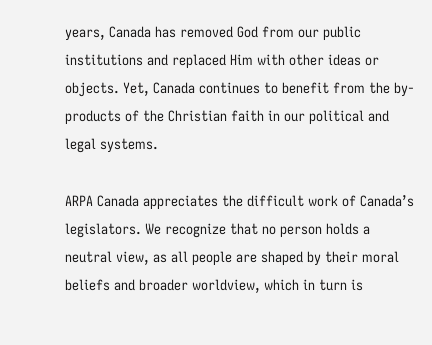years, Canada has removed God from our public institutions and replaced Him with other ideas or objects. Yet, Canada continues to benefit from the by-products of the Christian faith in our political and legal systems.

ARPA Canada appreciates the difficult work of Canada’s legislators. We recognize that no person holds a neutral view, as all people are shaped by their moral beliefs and broader worldview, which in turn is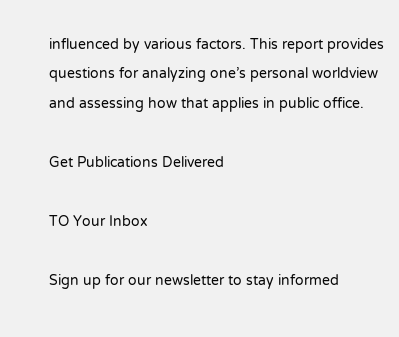influenced by various factors. This report provides questions for analyzing one’s personal worldview and assessing how that applies in public office.

Get Publications Delivered

TO Your Inbox

Sign up for our newsletter to stay informed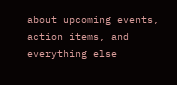about upcoming events, action items, and everything else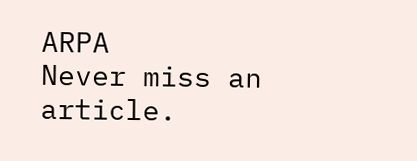ARPA
Never miss an article.